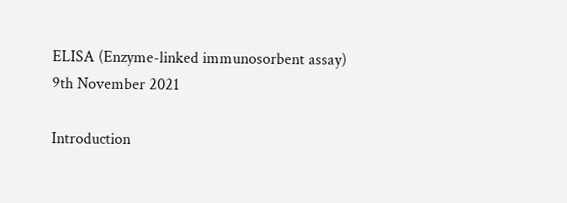ELISA (Enzyme-linked immunosorbent assay) 9th November 2021

Introduction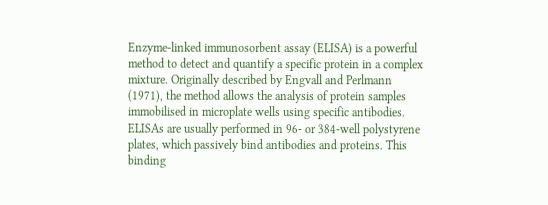Enzyme-linked immunosorbent assay (ELISA) is a powerful method to detect and quantify a specific protein in a complex mixture. Originally described by Engvall and Perlmann (1971), the method allows the analysis of protein samples immobilised in microplate wells using specific antibodies. ELISAs are usually performed in 96- or 384-well polystyrene plates, which passively bind antibodies and proteins. This binding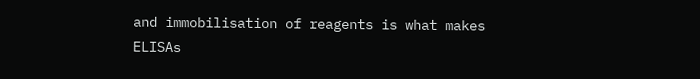and immobilisation of reagents is what makes ELISAs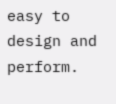easy to design and perform.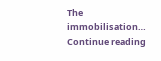The immobilisation… Continue reading